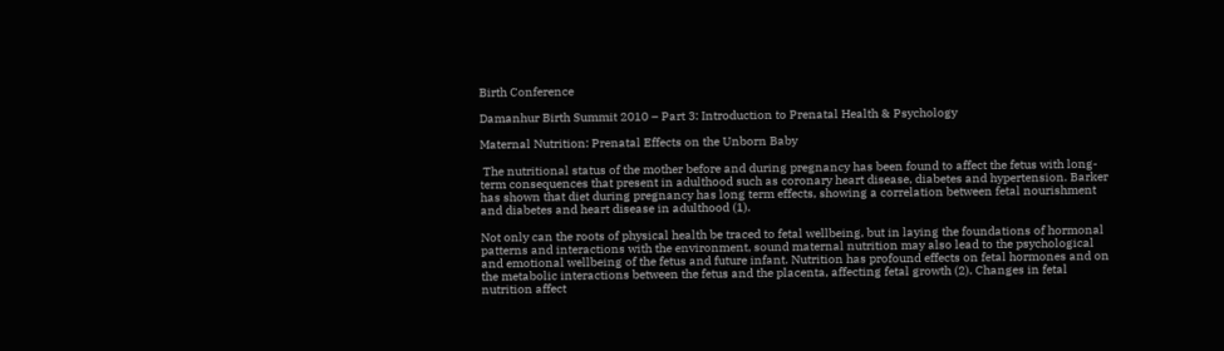Birth Conference

Damanhur Birth Summit 2010 – Part 3: Introduction to Prenatal Health & Psychology

Maternal Nutrition: Prenatal Effects on the Unborn Baby

 The nutritional status of the mother before and during pregnancy has been found to affect the fetus with long-term consequences that present in adulthood such as coronary heart disease, diabetes and hypertension. Barker has shown that diet during pregnancy has long term effects, showing a correlation between fetal nourishment and diabetes and heart disease in adulthood (1).

Not only can the roots of physical health be traced to fetal wellbeing, but in laying the foundations of hormonal patterns and interactions with the environment, sound maternal nutrition may also lead to the psychological and emotional wellbeing of the fetus and future infant. Nutrition has profound effects on fetal hormones and on the metabolic interactions between the fetus and the placenta, affecting fetal growth (2). Changes in fetal nutrition affect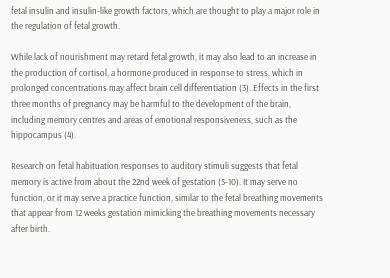fetal insulin and insulin-like growth factors, which are thought to play a major role in the regulation of fetal growth.

While lack of nourishment may retard fetal growth, it may also lead to an increase in the production of cortisol, a hormone produced in response to stress, which in prolonged concentrations may affect brain cell differentiation (3). Effects in the first three months of pregnancy may be harmful to the development of the brain, including memory centres and areas of emotional responsiveness, such as the hippocampus (4).

Research on fetal habituation responses to auditory stimuli suggests that fetal memory is active from about the 22nd week of gestation (5-10). It may serve no function, or it may serve a practice function, similar to the fetal breathing movements that appear from 12 weeks gestation mimicking the breathing movements necessary after birth.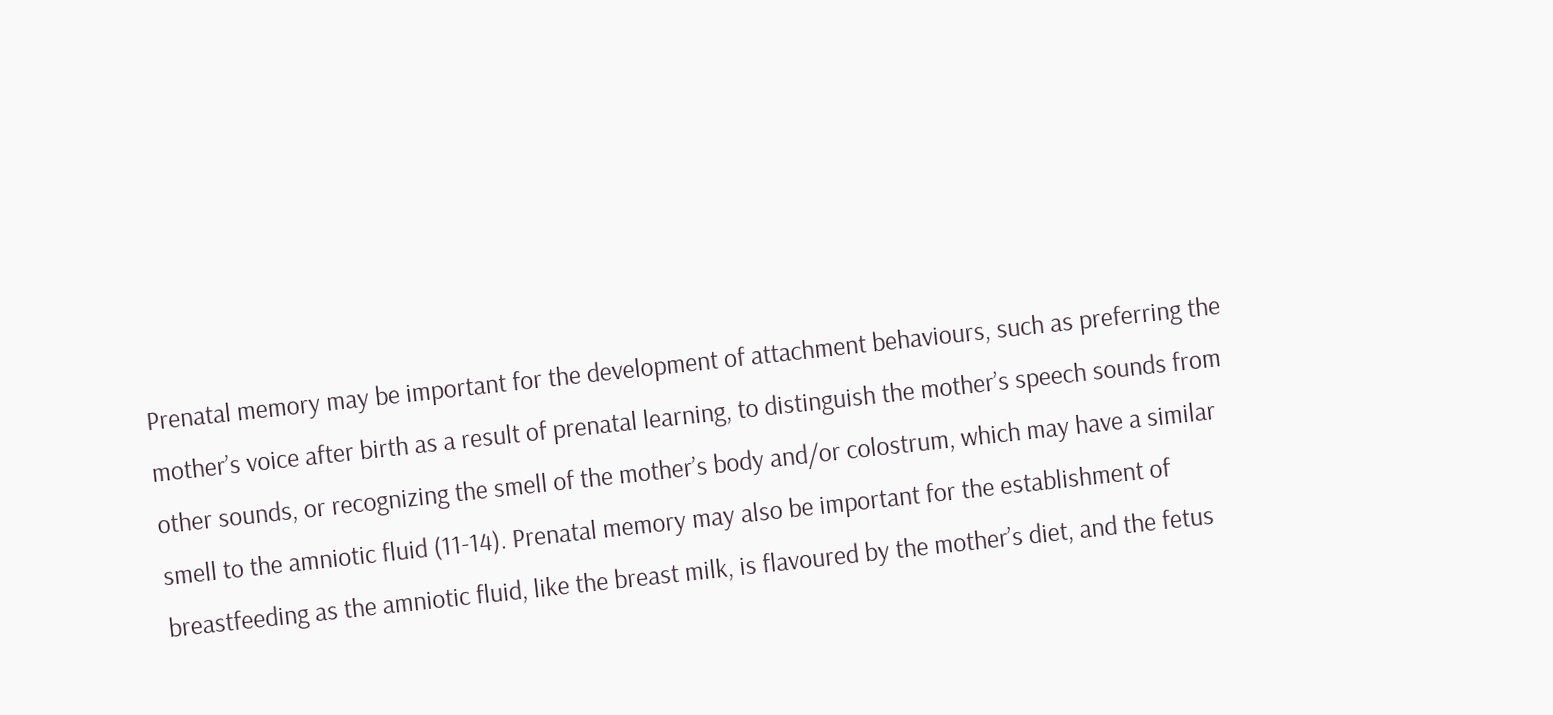Prenatal memory may be important for the development of attachment behaviours, such as preferring the mother’s voice after birth as a result of prenatal learning, to distinguish the mother’s speech sounds from other sounds, or recognizing the smell of the mother’s body and/or colostrum, which may have a similar smell to the amniotic fluid (11-14). Prenatal memory may also be important for the establishment of breastfeeding as the amniotic fluid, like the breast milk, is flavoured by the mother’s diet, and the fetus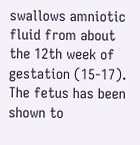swallows amniotic fluid from about the 12th week of gestation (15-17).  The fetus has been shown to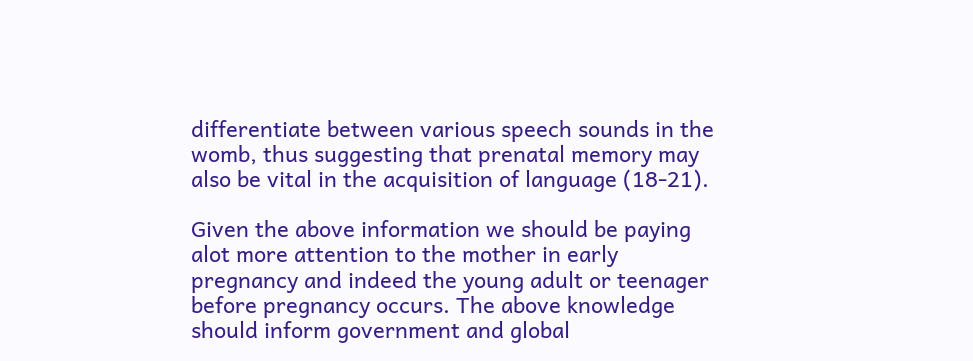differentiate between various speech sounds in the womb, thus suggesting that prenatal memory may also be vital in the acquisition of language (18-21).

Given the above information we should be paying alot more attention to the mother in early pregnancy and indeed the young adult or teenager before pregnancy occurs. The above knowledge should inform government and global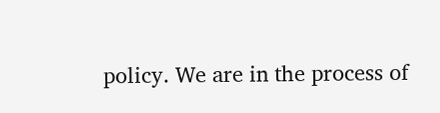policy. We are in the process of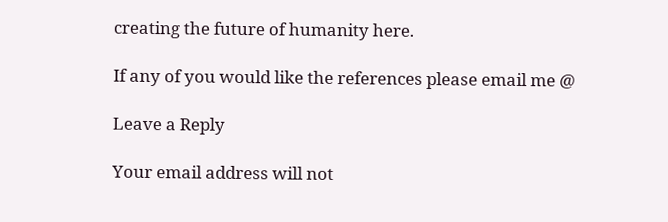creating the future of humanity here.

If any of you would like the references please email me @

Leave a Reply

Your email address will not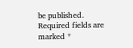be published. Required fields are marked *